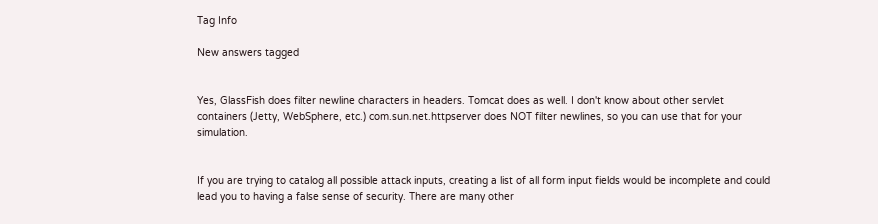Tag Info

New answers tagged


Yes, GlassFish does filter newline characters in headers. Tomcat does as well. I don't know about other servlet containers (Jetty, WebSphere, etc.) com.sun.net.httpserver does NOT filter newlines, so you can use that for your simulation.


If you are trying to catalog all possible attack inputs, creating a list of all form input fields would be incomplete and could lead you to having a false sense of security. There are many other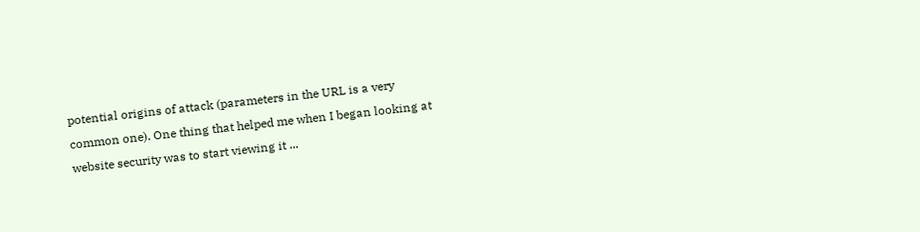potential origins of attack (parameters in the URL is a very common one). One thing that helped me when I began looking at website security was to start viewing it ...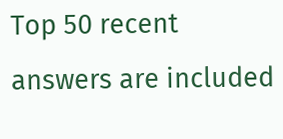Top 50 recent answers are included